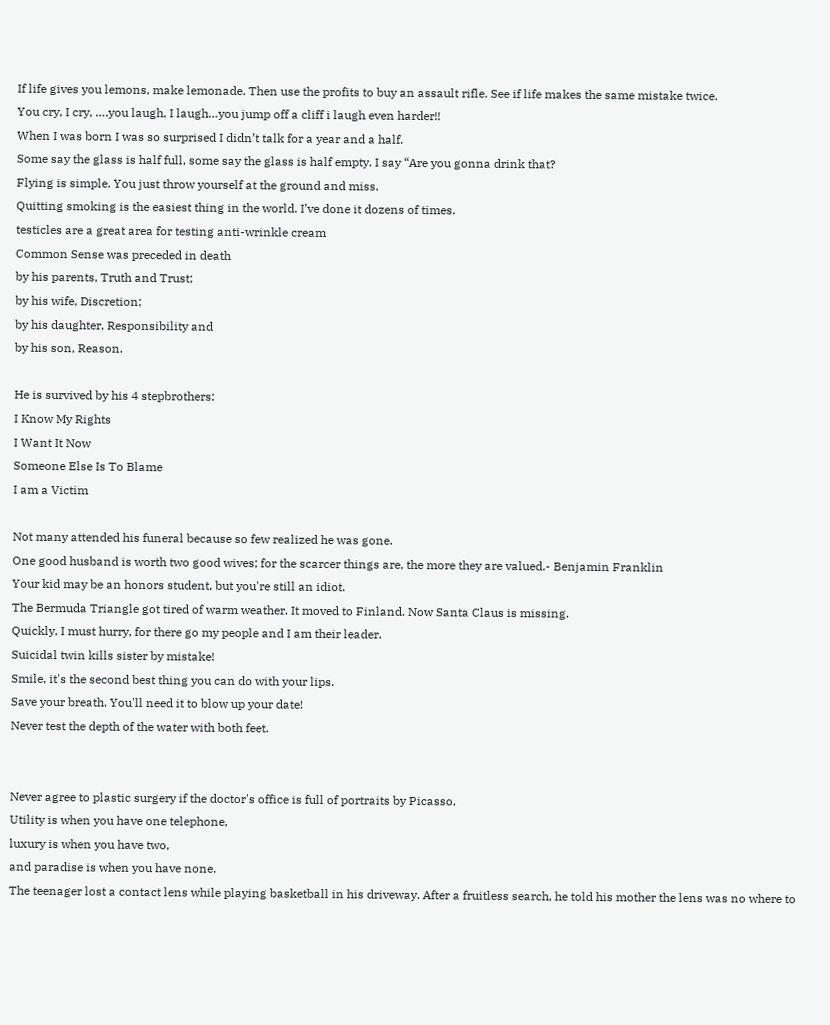If life gives you lemons, make lemonade. Then use the profits to buy an assault rifle. See if life makes the same mistake twice.
You cry, I cry, ….you laugh, I laugh…you jump off a cliff i laugh even harder!!
When I was born I was so surprised I didn’t talk for a year and a half.
Some say the glass is half full, some say the glass is half empty. I say “Are you gonna drink that?
Flying is simple. You just throw yourself at the ground and miss.
Quitting smoking is the easiest thing in the world. I’ve done it dozens of times.
testicles are a great area for testing anti-wrinkle cream
Common Sense was preceded in death
by his parents, Truth and Trust;
by his wife, Discretion;
by his daughter, Responsibility and
by his son, Reason.

He is survived by his 4 stepbrothers:
I Know My Rights
I Want It Now
Someone Else Is To Blame
I am a Victim

Not many attended his funeral because so few realized he was gone.
One good husband is worth two good wives; for the scarcer things are, the more they are valued.- Benjamin Franklin
Your kid may be an honors student, but you're still an idiot.
The Bermuda Triangle got tired of warm weather. It moved to Finland. Now Santa Claus is missing.
Quickly, I must hurry, for there go my people and I am their leader.
Suicidal twin kills sister by mistake!
Smile, it's the second best thing you can do with your lips.
Save your breath. You'll need it to blow up your date!
Never test the depth of the water with both feet.


Never agree to plastic surgery if the doctor's office is full of portraits by Picasso.
Utility is when you have one telephone,
luxury is when you have two,
and paradise is when you have none.
The teenager lost a contact lens while playing basketball in his driveway. After a fruitless search, he told his mother the lens was no where to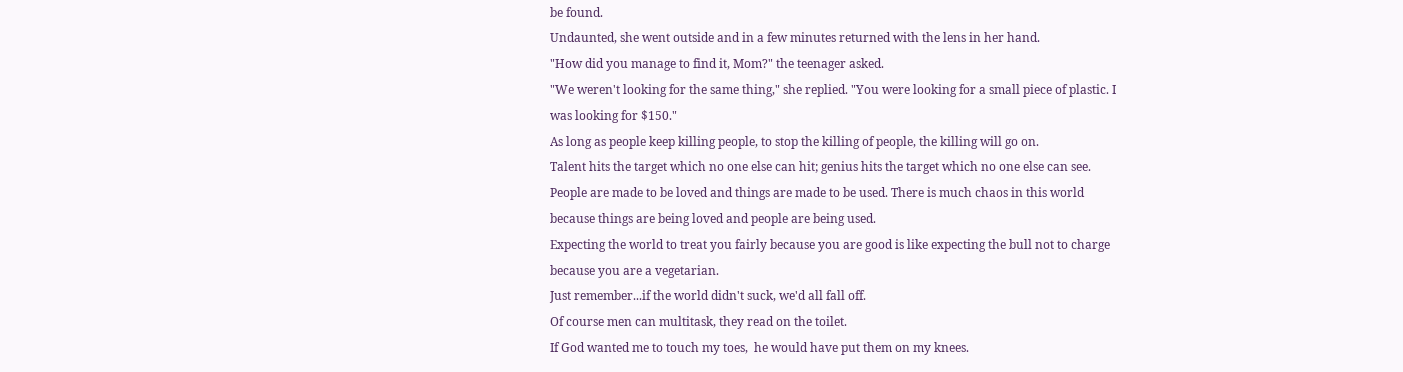be found.
Undaunted, she went outside and in a few minutes returned with the lens in her hand.
"How did you manage to find it, Mom?" the teenager asked.
"We weren't looking for the same thing," she replied. "You were looking for a small piece of plastic. I was looking for $150."
As long as people keep killing people, to stop the killing of people, the killing will go on.
Talent hits the target which no one else can hit; genius hits the target which no one else can see.
People are made to be loved and things are made to be used. There is much chaos in this world because things are being loved and people are being used.
Expecting the world to treat you fairly because you are good is like expecting the bull not to charge because you are a vegetarian.
Just remember...if the world didn't suck, we'd all fall off.
Of course men can multitask, they read on the toilet.
If God wanted me to touch my toes,  he would have put them on my knees.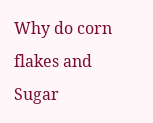Why do corn flakes and Sugar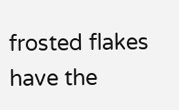frosted flakes have the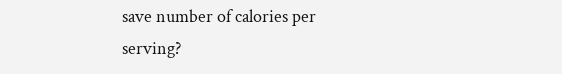save number of calories per serving?